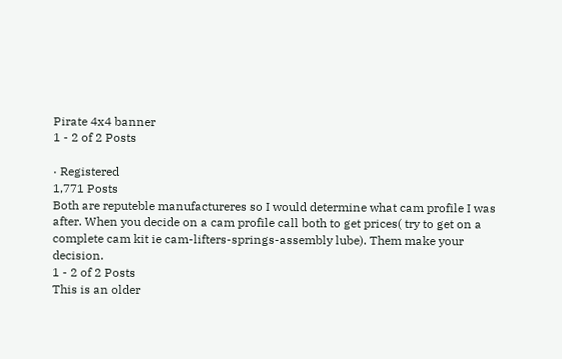Pirate 4x4 banner
1 - 2 of 2 Posts

· Registered
1,771 Posts
Both are reputeble manufactureres so I would determine what cam profile I was after. When you decide on a cam profile call both to get prices( try to get on a complete cam kit ie cam-lifters-springs-assembly lube). Them make your decision.
1 - 2 of 2 Posts
This is an older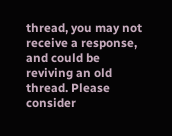thread, you may not receive a response, and could be reviving an old thread. Please consider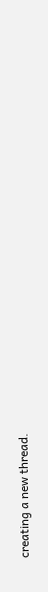creating a new thread.